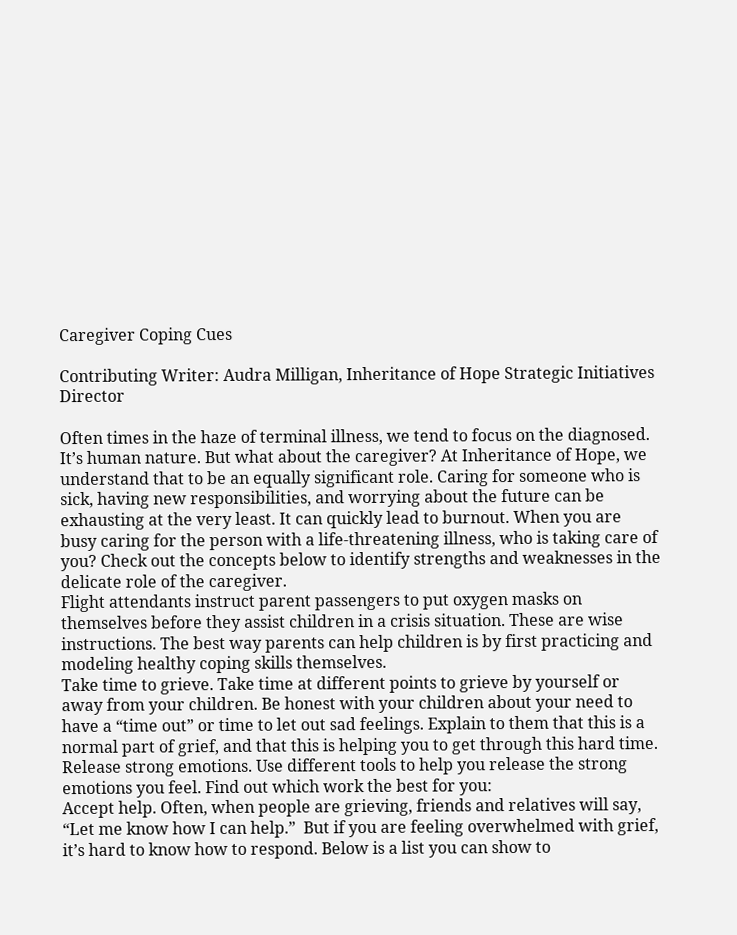Caregiver Coping Cues

Contributing Writer: Audra Milligan, Inheritance of Hope Strategic Initiatives Director

Often times in the haze of terminal illness, we tend to focus on the diagnosed. It’s human nature. But what about the caregiver? At Inheritance of Hope, we understand that to be an equally significant role. Caring for someone who is sick, having new responsibilities, and worrying about the future can be exhausting at the very least. It can quickly lead to burnout. When you are busy caring for the person with a life-threatening illness, who is taking care of you? Check out the concepts below to identify strengths and weaknesses in the delicate role of the caregiver.
Flight attendants instruct parent passengers to put oxygen masks on themselves before they assist children in a crisis situation. These are wise instructions. The best way parents can help children is by first practicing and modeling healthy coping skills themselves.
Take time to grieve. Take time at different points to grieve by yourself or away from your children. Be honest with your children about your need to have a “time out” or time to let out sad feelings. Explain to them that this is a normal part of grief, and that this is helping you to get through this hard time.
Release strong emotions. Use different tools to help you release the strong emotions you feel. Find out which work the best for you:
Accept help. Often, when people are grieving, friends and relatives will say, “Let me know how I can help.”  But if you are feeling overwhelmed with grief, it’s hard to know how to respond. Below is a list you can show to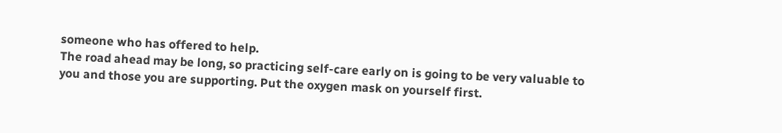someone who has offered to help.
The road ahead may be long, so practicing self-care early on is going to be very valuable to you and those you are supporting. Put the oxygen mask on yourself first.